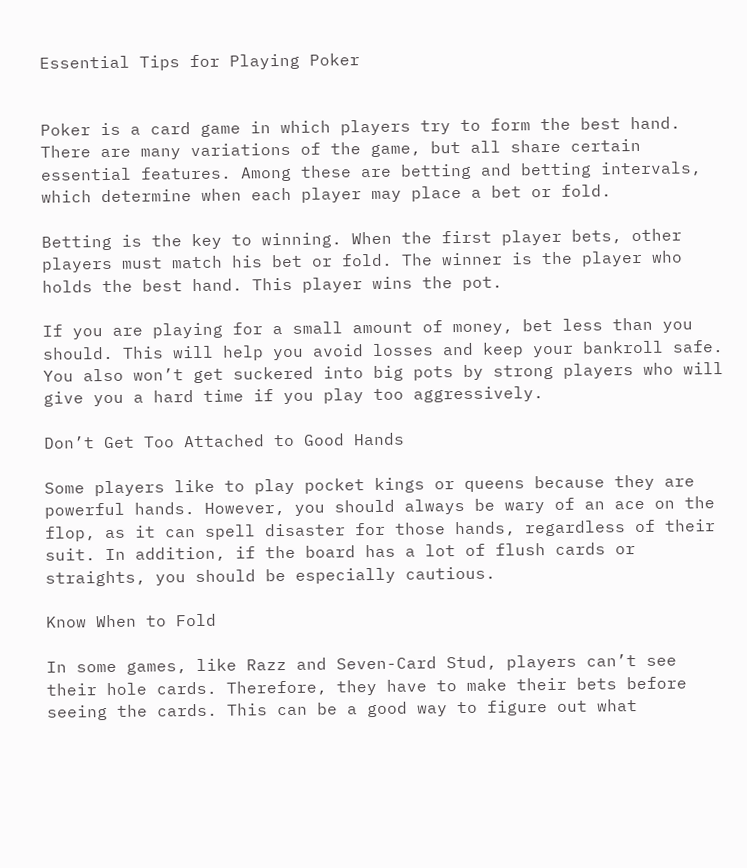Essential Tips for Playing Poker


Poker is a card game in which players try to form the best hand. There are many variations of the game, but all share certain essential features. Among these are betting and betting intervals, which determine when each player may place a bet or fold.

Betting is the key to winning. When the first player bets, other players must match his bet or fold. The winner is the player who holds the best hand. This player wins the pot.

If you are playing for a small amount of money, bet less than you should. This will help you avoid losses and keep your bankroll safe. You also won’t get suckered into big pots by strong players who will give you a hard time if you play too aggressively.

Don’t Get Too Attached to Good Hands

Some players like to play pocket kings or queens because they are powerful hands. However, you should always be wary of an ace on the flop, as it can spell disaster for those hands, regardless of their suit. In addition, if the board has a lot of flush cards or straights, you should be especially cautious.

Know When to Fold

In some games, like Razz and Seven-Card Stud, players can’t see their hole cards. Therefore, they have to make their bets before seeing the cards. This can be a good way to figure out what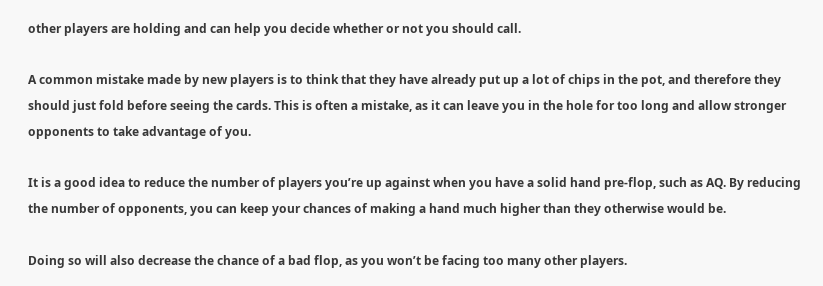other players are holding and can help you decide whether or not you should call.

A common mistake made by new players is to think that they have already put up a lot of chips in the pot, and therefore they should just fold before seeing the cards. This is often a mistake, as it can leave you in the hole for too long and allow stronger opponents to take advantage of you.

It is a good idea to reduce the number of players you’re up against when you have a solid hand pre-flop, such as AQ. By reducing the number of opponents, you can keep your chances of making a hand much higher than they otherwise would be.

Doing so will also decrease the chance of a bad flop, as you won’t be facing too many other players.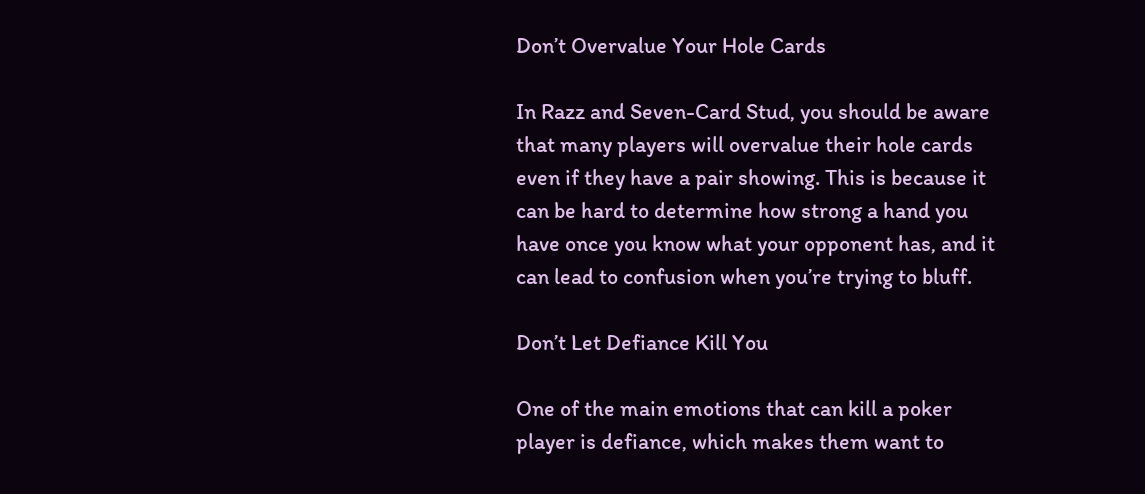Don’t Overvalue Your Hole Cards

In Razz and Seven-Card Stud, you should be aware that many players will overvalue their hole cards even if they have a pair showing. This is because it can be hard to determine how strong a hand you have once you know what your opponent has, and it can lead to confusion when you’re trying to bluff.

Don’t Let Defiance Kill You

One of the main emotions that can kill a poker player is defiance, which makes them want to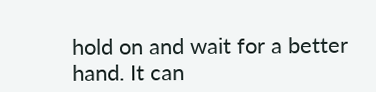hold on and wait for a better hand. It can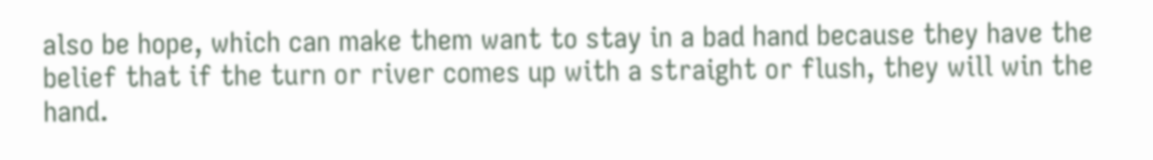also be hope, which can make them want to stay in a bad hand because they have the belief that if the turn or river comes up with a straight or flush, they will win the hand.